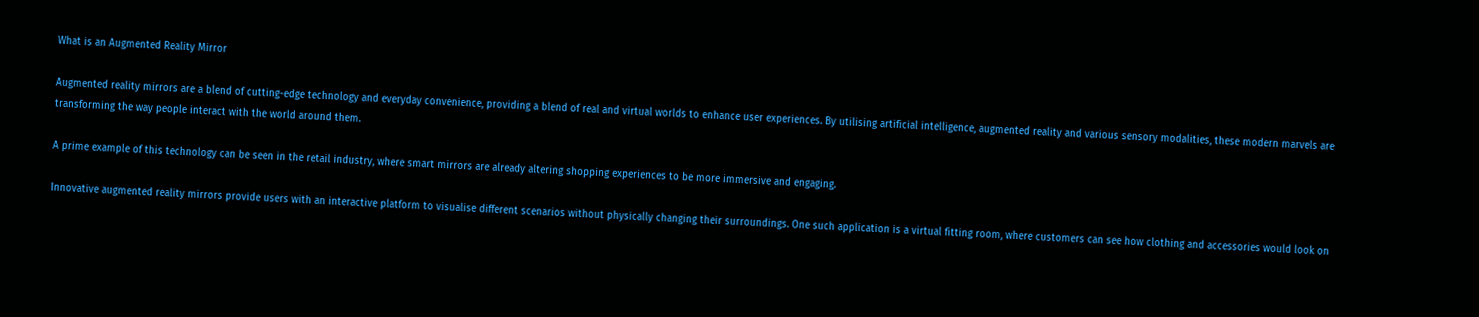What is an Augmented Reality Mirror

Augmented reality mirrors are a blend of cutting-edge technology and everyday convenience, providing a blend of real and virtual worlds to enhance user experiences. By utilising artificial intelligence, augmented reality and various sensory modalities, these modern marvels are transforming the way people interact with the world around them.

A prime example of this technology can be seen in the retail industry, where smart mirrors are already altering shopping experiences to be more immersive and engaging.

Innovative augmented reality mirrors provide users with an interactive platform to visualise different scenarios without physically changing their surroundings. One such application is a virtual fitting room, where customers can see how clothing and accessories would look on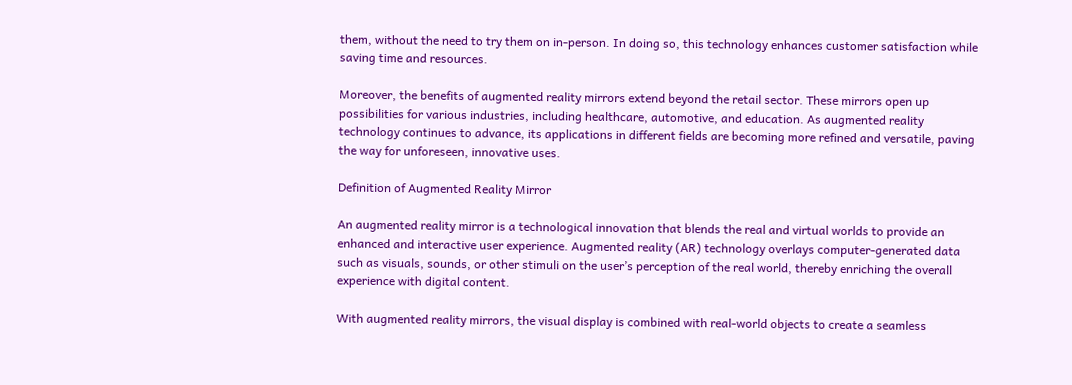them, without the need to try them on in-person. In doing so, this technology enhances customer satisfaction while saving time and resources.

Moreover, the benefits of augmented reality mirrors extend beyond the retail sector. These mirrors open up possibilities for various industries, including healthcare, automotive, and education. As augmented reality technology continues to advance, its applications in different fields are becoming more refined and versatile, paving the way for unforeseen, innovative uses.

Definition of Augmented Reality Mirror

An augmented reality mirror is a technological innovation that blends the real and virtual worlds to provide an enhanced and interactive user experience. Augmented reality (AR) technology overlays computer-generated data such as visuals, sounds, or other stimuli on the user’s perception of the real world, thereby enriching the overall experience with digital content.

With augmented reality mirrors, the visual display is combined with real-world objects to create a seamless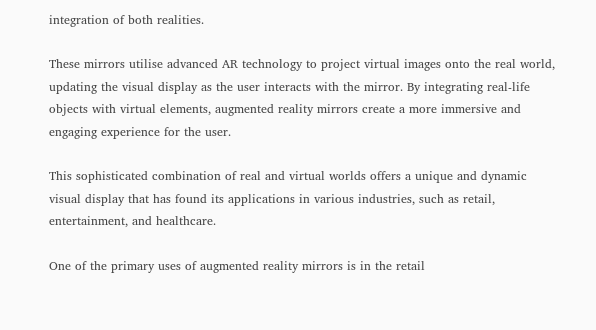integration of both realities.

These mirrors utilise advanced AR technology to project virtual images onto the real world, updating the visual display as the user interacts with the mirror. By integrating real-life objects with virtual elements, augmented reality mirrors create a more immersive and engaging experience for the user.

This sophisticated combination of real and virtual worlds offers a unique and dynamic visual display that has found its applications in various industries, such as retail, entertainment, and healthcare.

One of the primary uses of augmented reality mirrors is in the retail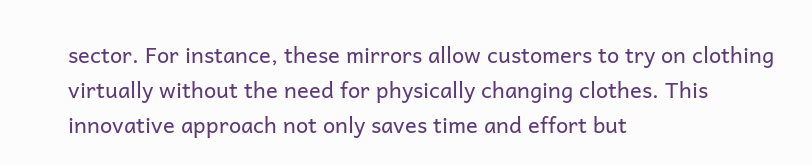sector. For instance, these mirrors allow customers to try on clothing virtually without the need for physically changing clothes. This innovative approach not only saves time and effort but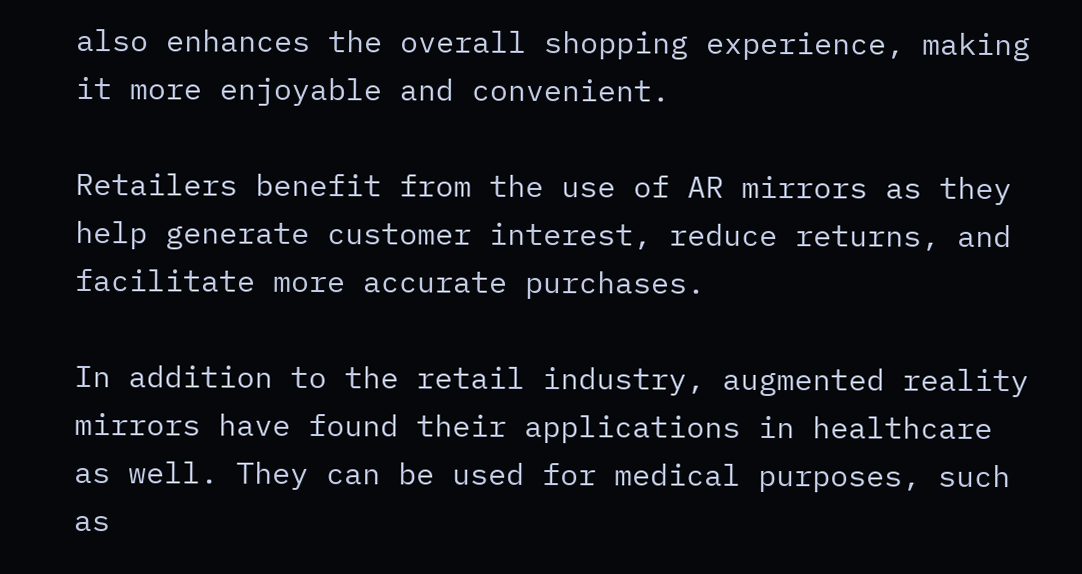also enhances the overall shopping experience, making it more enjoyable and convenient.

Retailers benefit from the use of AR mirrors as they help generate customer interest, reduce returns, and facilitate more accurate purchases.

In addition to the retail industry, augmented reality mirrors have found their applications in healthcare as well. They can be used for medical purposes, such as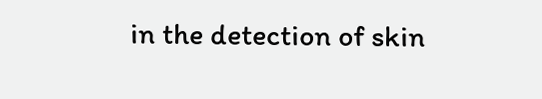in the detection of skin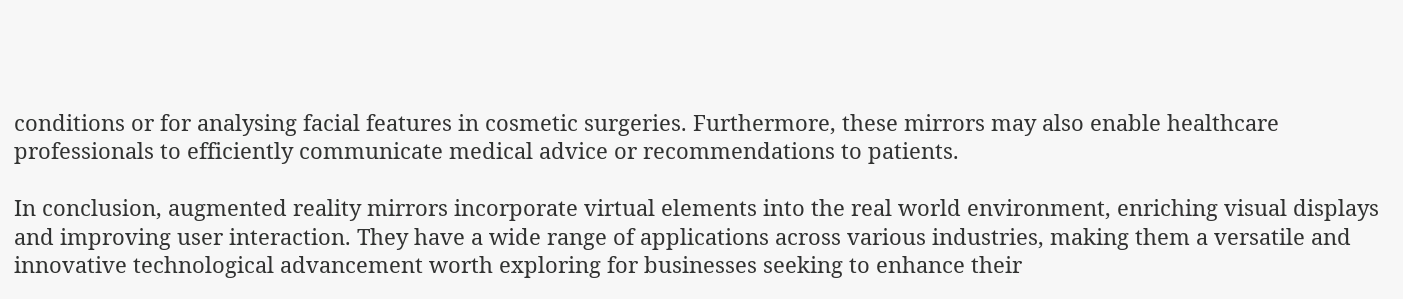conditions or for analysing facial features in cosmetic surgeries. Furthermore, these mirrors may also enable healthcare professionals to efficiently communicate medical advice or recommendations to patients.

In conclusion, augmented reality mirrors incorporate virtual elements into the real world environment, enriching visual displays and improving user interaction. They have a wide range of applications across various industries, making them a versatile and innovative technological advancement worth exploring for businesses seeking to enhance their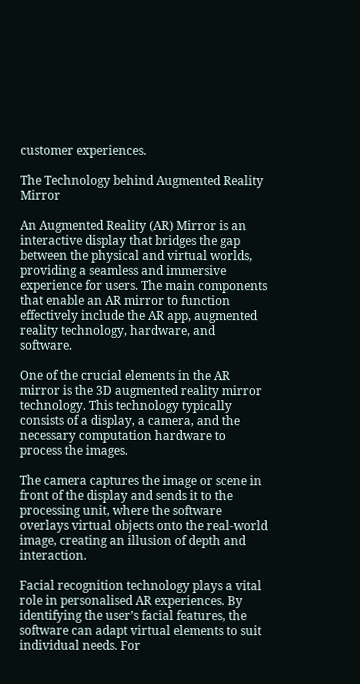customer experiences.

The Technology behind Augmented Reality Mirror

An Augmented Reality (AR) Mirror is an interactive display that bridges the gap between the physical and virtual worlds, providing a seamless and immersive experience for users. The main components that enable an AR mirror to function effectively include the AR app, augmented reality technology, hardware, and software.

One of the crucial elements in the AR mirror is the 3D augmented reality mirror technology. This technology typically consists of a display, a camera, and the necessary computation hardware to process the images.

The camera captures the image or scene in front of the display and sends it to the processing unit, where the software overlays virtual objects onto the real-world image, creating an illusion of depth and interaction.

Facial recognition technology plays a vital role in personalised AR experiences. By identifying the user’s facial features, the software can adapt virtual elements to suit individual needs. For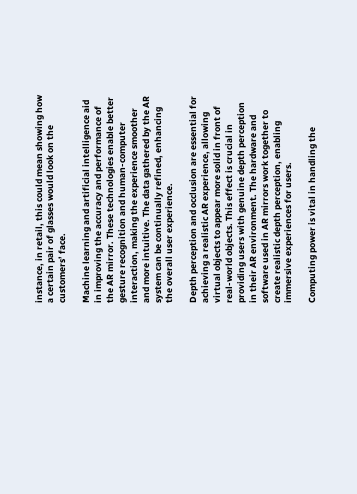instance, in retail, this could mean showing how a certain pair of glasses would look on the customers’ face.

Machine learning and artificial intelligence aid in improving the accuracy and performance of the AR mirror. These technologies enable better gesture recognition and human-computer interaction, making the experience smoother and more intuitive. The data gathered by the AR system can be continually refined, enhancing the overall user experience.

Depth perception and occlusion are essential for achieving a realistic AR experience, allowing virtual objects to appear more solid in front of real-world objects. This effect is crucial in providing users with genuine depth perception in their AR environment. The hardware and software used in AR mirrors work together to create realistic depth perception, enabling immersive experiences for users.

Computing power is vital in handling the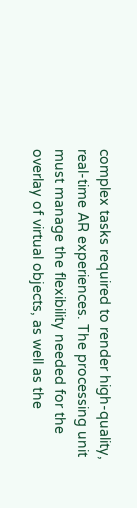complex tasks required to render high-quality, real-time AR experiences. The processing unit must manage the flexibility needed for the overlay of virtual objects, as well as the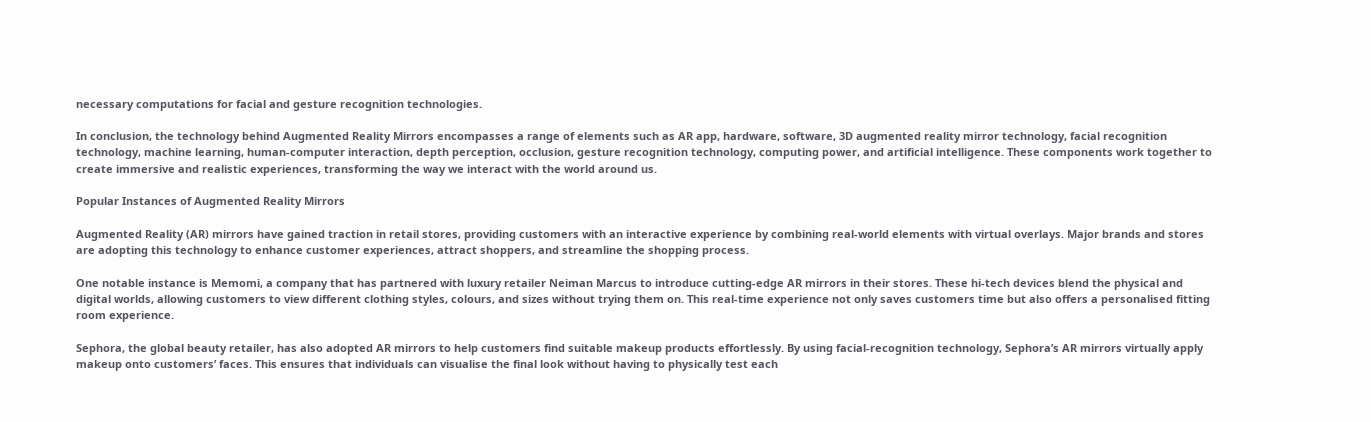necessary computations for facial and gesture recognition technologies.

In conclusion, the technology behind Augmented Reality Mirrors encompasses a range of elements such as AR app, hardware, software, 3D augmented reality mirror technology, facial recognition technology, machine learning, human-computer interaction, depth perception, occlusion, gesture recognition technology, computing power, and artificial intelligence. These components work together to create immersive and realistic experiences, transforming the way we interact with the world around us.

Popular Instances of Augmented Reality Mirrors

Augmented Reality (AR) mirrors have gained traction in retail stores, providing customers with an interactive experience by combining real-world elements with virtual overlays. Major brands and stores are adopting this technology to enhance customer experiences, attract shoppers, and streamline the shopping process.

One notable instance is Memomi, a company that has partnered with luxury retailer Neiman Marcus to introduce cutting-edge AR mirrors in their stores. These hi-tech devices blend the physical and digital worlds, allowing customers to view different clothing styles, colours, and sizes without trying them on. This real-time experience not only saves customers time but also offers a personalised fitting room experience.

Sephora, the global beauty retailer, has also adopted AR mirrors to help customers find suitable makeup products effortlessly. By using facial-recognition technology, Sephora’s AR mirrors virtually apply makeup onto customers’ faces. This ensures that individuals can visualise the final look without having to physically test each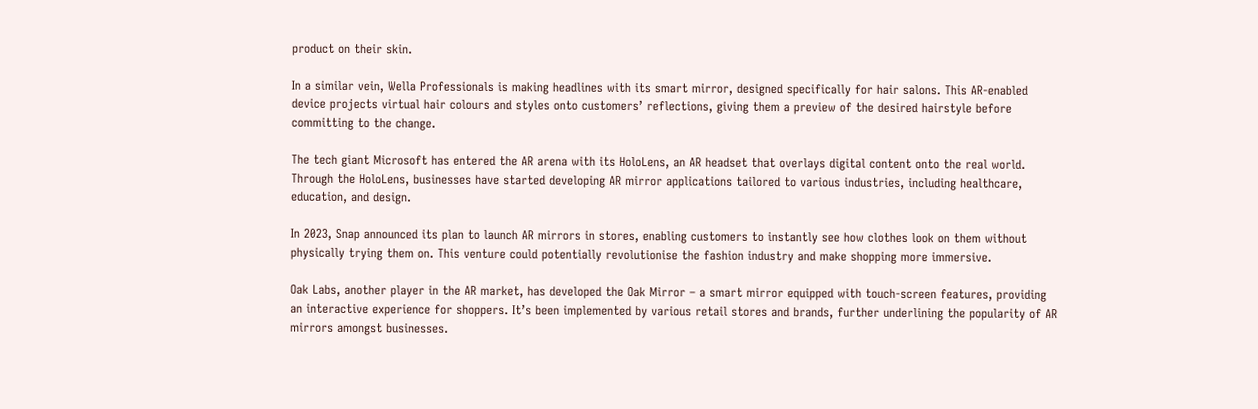product on their skin.

In a similar vein, Wella Professionals is making headlines with its smart mirror, designed specifically for hair salons. This AR-enabled device projects virtual hair colours and styles onto customers’ reflections, giving them a preview of the desired hairstyle before committing to the change.

The tech giant Microsoft has entered the AR arena with its HoloLens, an AR headset that overlays digital content onto the real world. Through the HoloLens, businesses have started developing AR mirror applications tailored to various industries, including healthcare, education, and design.

In 2023, Snap announced its plan to launch AR mirrors in stores, enabling customers to instantly see how clothes look on them without physically trying them on. This venture could potentially revolutionise the fashion industry and make shopping more immersive.

Oak Labs, another player in the AR market, has developed the Oak Mirror – a smart mirror equipped with touch-screen features, providing an interactive experience for shoppers. It’s been implemented by various retail stores and brands, further underlining the popularity of AR mirrors amongst businesses.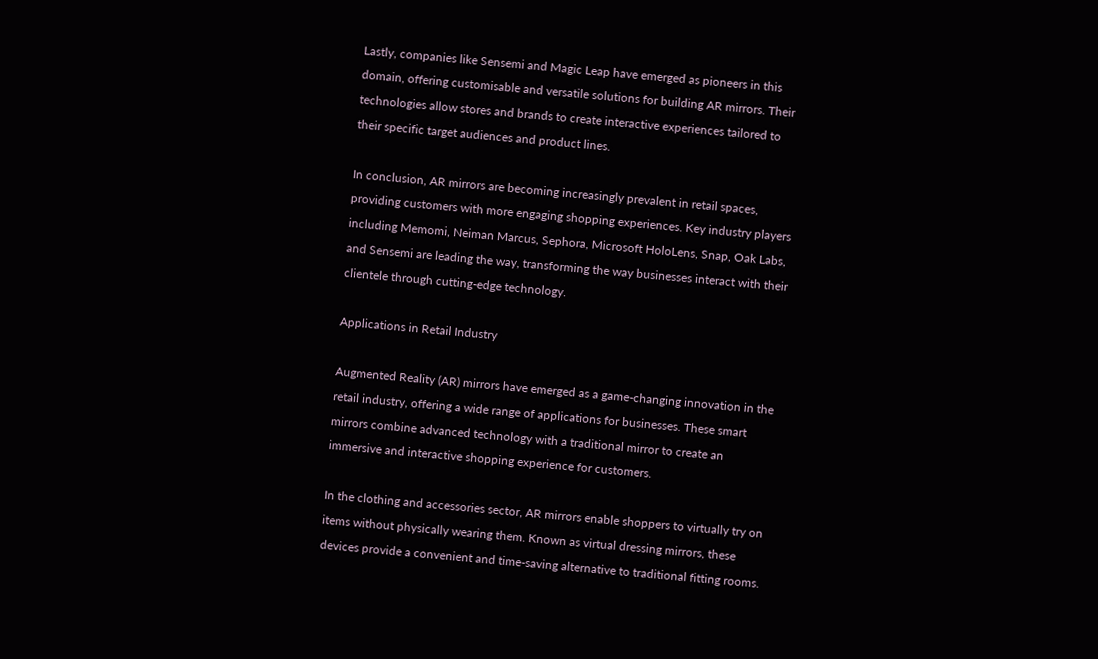Lastly, companies like Sensemi and Magic Leap have emerged as pioneers in this domain, offering customisable and versatile solutions for building AR mirrors. Their technologies allow stores and brands to create interactive experiences tailored to their specific target audiences and product lines.

In conclusion, AR mirrors are becoming increasingly prevalent in retail spaces, providing customers with more engaging shopping experiences. Key industry players including Memomi, Neiman Marcus, Sephora, Microsoft HoloLens, Snap, Oak Labs, and Sensemi are leading the way, transforming the way businesses interact with their clientele through cutting-edge technology.

Applications in Retail Industry

Augmented Reality (AR) mirrors have emerged as a game-changing innovation in the retail industry, offering a wide range of applications for businesses. These smart mirrors combine advanced technology with a traditional mirror to create an immersive and interactive shopping experience for customers.

In the clothing and accessories sector, AR mirrors enable shoppers to virtually try on items without physically wearing them. Known as virtual dressing mirrors, these devices provide a convenient and time-saving alternative to traditional fitting rooms.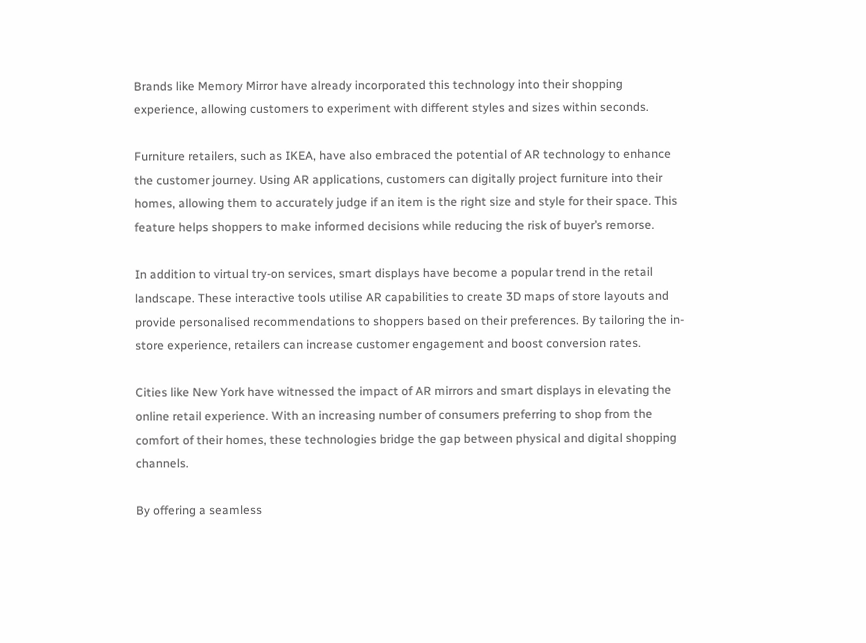Brands like Memory Mirror have already incorporated this technology into their shopping experience, allowing customers to experiment with different styles and sizes within seconds.

Furniture retailers, such as IKEA, have also embraced the potential of AR technology to enhance the customer journey. Using AR applications, customers can digitally project furniture into their homes, allowing them to accurately judge if an item is the right size and style for their space. This feature helps shoppers to make informed decisions while reducing the risk of buyer’s remorse.

In addition to virtual try-on services, smart displays have become a popular trend in the retail landscape. These interactive tools utilise AR capabilities to create 3D maps of store layouts and provide personalised recommendations to shoppers based on their preferences. By tailoring the in-store experience, retailers can increase customer engagement and boost conversion rates.

Cities like New York have witnessed the impact of AR mirrors and smart displays in elevating the online retail experience. With an increasing number of consumers preferring to shop from the comfort of their homes, these technologies bridge the gap between physical and digital shopping channels.

By offering a seamless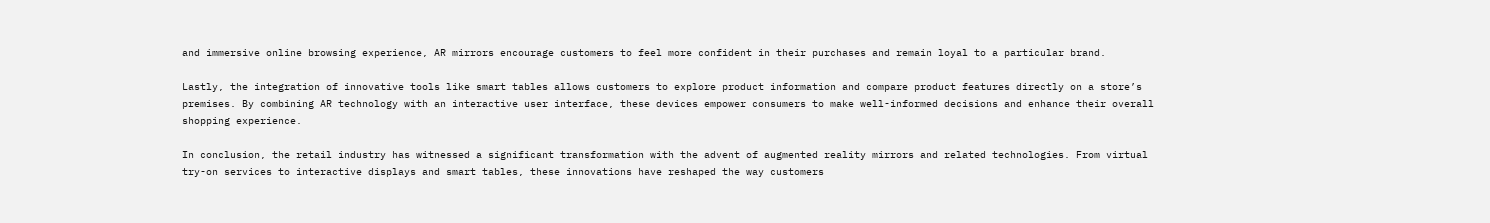and immersive online browsing experience, AR mirrors encourage customers to feel more confident in their purchases and remain loyal to a particular brand.

Lastly, the integration of innovative tools like smart tables allows customers to explore product information and compare product features directly on a store’s premises. By combining AR technology with an interactive user interface, these devices empower consumers to make well-informed decisions and enhance their overall shopping experience.

In conclusion, the retail industry has witnessed a significant transformation with the advent of augmented reality mirrors and related technologies. From virtual try-on services to interactive displays and smart tables, these innovations have reshaped the way customers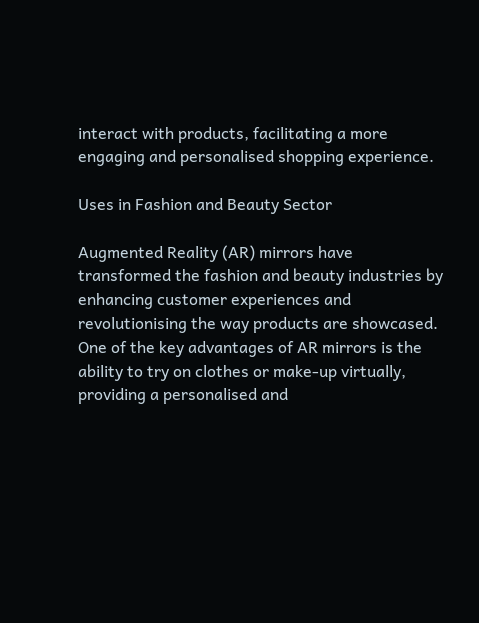interact with products, facilitating a more engaging and personalised shopping experience.

Uses in Fashion and Beauty Sector

Augmented Reality (AR) mirrors have transformed the fashion and beauty industries by enhancing customer experiences and revolutionising the way products are showcased. One of the key advantages of AR mirrors is the ability to try on clothes or make-up virtually, providing a personalised and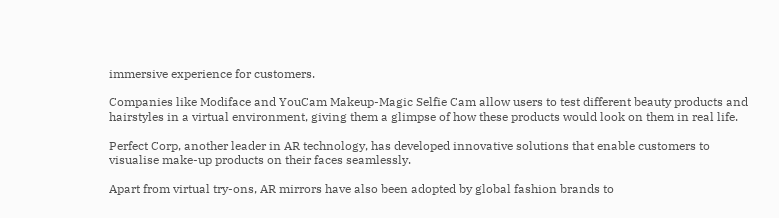immersive experience for customers.

Companies like Modiface and YouCam Makeup-Magic Selfie Cam allow users to test different beauty products and hairstyles in a virtual environment, giving them a glimpse of how these products would look on them in real life.

Perfect Corp, another leader in AR technology, has developed innovative solutions that enable customers to visualise make-up products on their faces seamlessly.

Apart from virtual try-ons, AR mirrors have also been adopted by global fashion brands to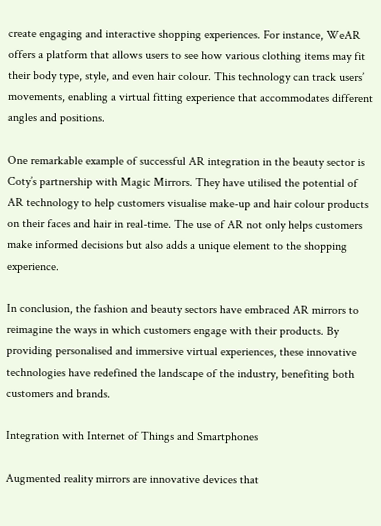create engaging and interactive shopping experiences. For instance, WeAR offers a platform that allows users to see how various clothing items may fit their body type, style, and even hair colour. This technology can track users’ movements, enabling a virtual fitting experience that accommodates different angles and positions.

One remarkable example of successful AR integration in the beauty sector is Coty’s partnership with Magic Mirrors. They have utilised the potential of AR technology to help customers visualise make-up and hair colour products on their faces and hair in real-time. The use of AR not only helps customers make informed decisions but also adds a unique element to the shopping experience.

In conclusion, the fashion and beauty sectors have embraced AR mirrors to reimagine the ways in which customers engage with their products. By providing personalised and immersive virtual experiences, these innovative technologies have redefined the landscape of the industry, benefiting both customers and brands.

Integration with Internet of Things and Smartphones

Augmented reality mirrors are innovative devices that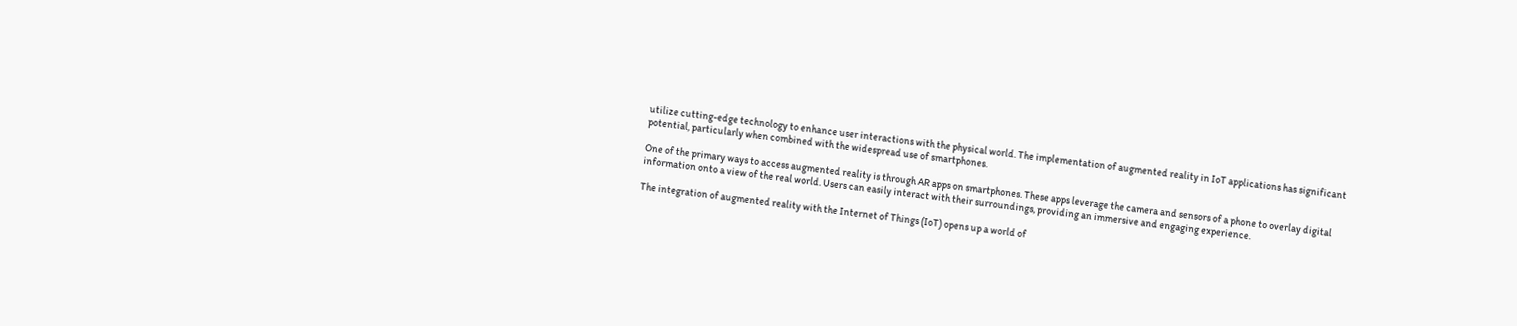utilize cutting-edge technology to enhance user interactions with the physical world. The implementation of augmented reality in IoT applications has significant potential, particularly when combined with the widespread use of smartphones.

One of the primary ways to access augmented reality is through AR apps on smartphones. These apps leverage the camera and sensors of a phone to overlay digital information onto a view of the real world. Users can easily interact with their surroundings, providing an immersive and engaging experience.

The integration of augmented reality with the Internet of Things (IoT) opens up a world of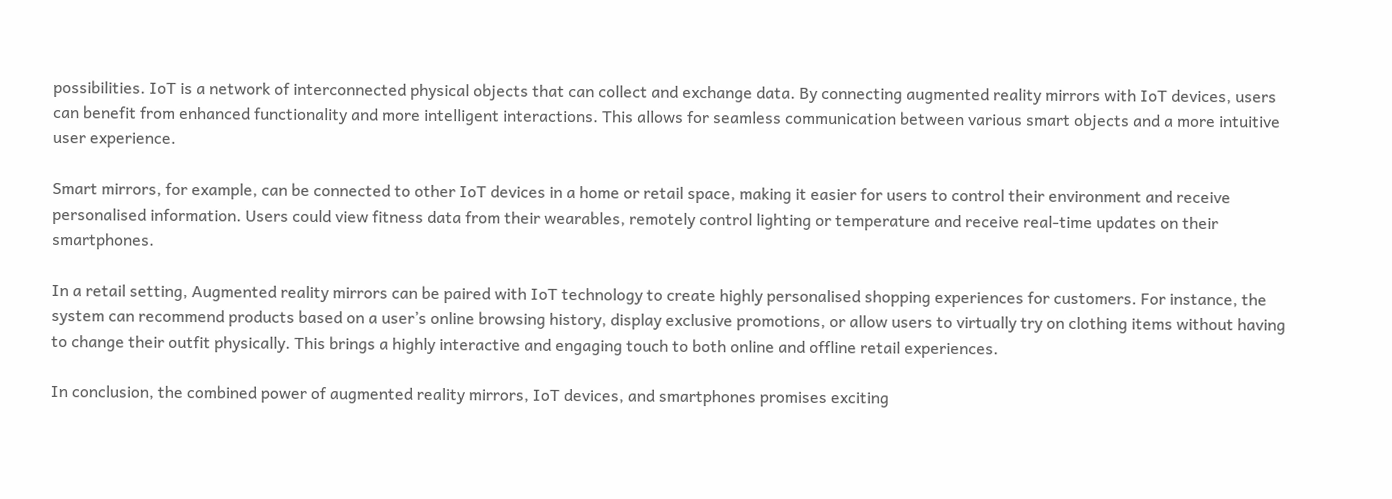possibilities. IoT is a network of interconnected physical objects that can collect and exchange data. By connecting augmented reality mirrors with IoT devices, users can benefit from enhanced functionality and more intelligent interactions. This allows for seamless communication between various smart objects and a more intuitive user experience.

Smart mirrors, for example, can be connected to other IoT devices in a home or retail space, making it easier for users to control their environment and receive personalised information. Users could view fitness data from their wearables, remotely control lighting or temperature and receive real-time updates on their smartphones.

In a retail setting, Augmented reality mirrors can be paired with IoT technology to create highly personalised shopping experiences for customers. For instance, the system can recommend products based on a user’s online browsing history, display exclusive promotions, or allow users to virtually try on clothing items without having to change their outfit physically. This brings a highly interactive and engaging touch to both online and offline retail experiences.

In conclusion, the combined power of augmented reality mirrors, IoT devices, and smartphones promises exciting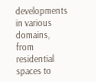developments in various domains, from residential spaces to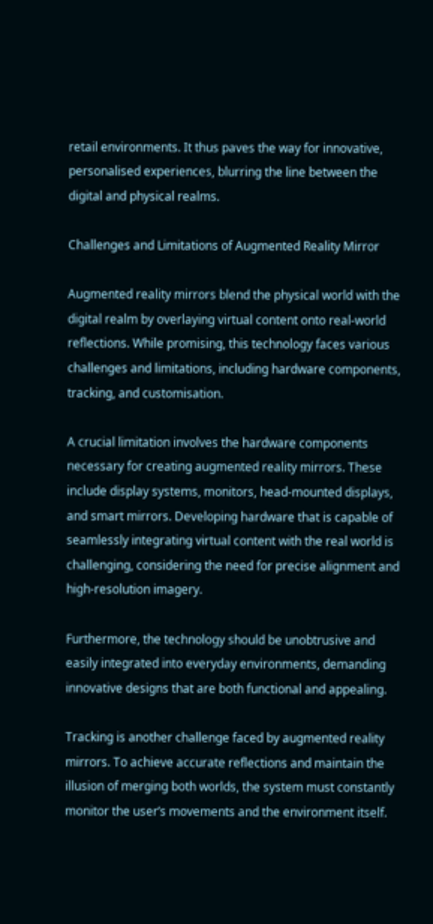retail environments. It thus paves the way for innovative, personalised experiences, blurring the line between the digital and physical realms.

Challenges and Limitations of Augmented Reality Mirror

Augmented reality mirrors blend the physical world with the digital realm by overlaying virtual content onto real-world reflections. While promising, this technology faces various challenges and limitations, including hardware components, tracking, and customisation.

A crucial limitation involves the hardware components necessary for creating augmented reality mirrors. These include display systems, monitors, head-mounted displays, and smart mirrors. Developing hardware that is capable of seamlessly integrating virtual content with the real world is challenging, considering the need for precise alignment and high-resolution imagery.

Furthermore, the technology should be unobtrusive and easily integrated into everyday environments, demanding innovative designs that are both functional and appealing.

Tracking is another challenge faced by augmented reality mirrors. To achieve accurate reflections and maintain the illusion of merging both worlds, the system must constantly monitor the user’s movements and the environment itself.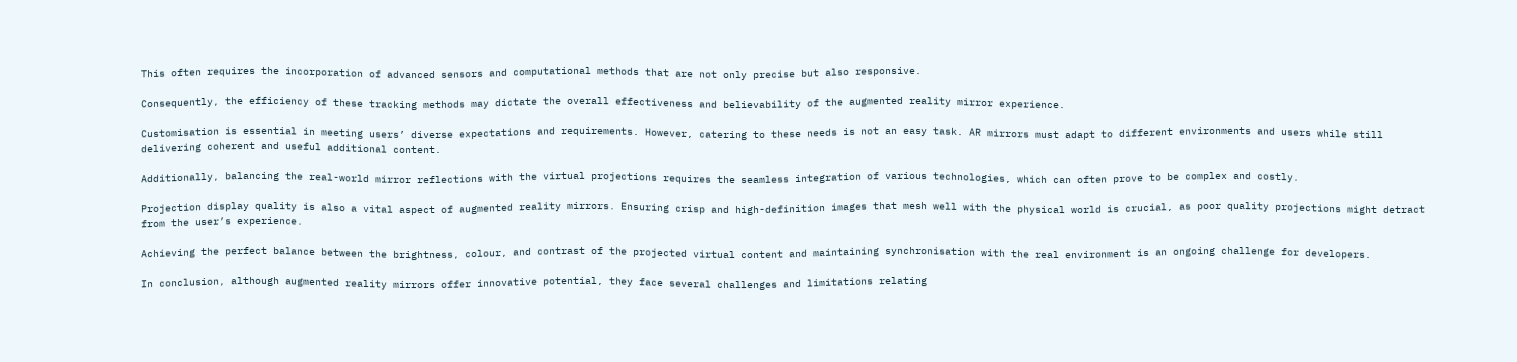This often requires the incorporation of advanced sensors and computational methods that are not only precise but also responsive.

Consequently, the efficiency of these tracking methods may dictate the overall effectiveness and believability of the augmented reality mirror experience.

Customisation is essential in meeting users’ diverse expectations and requirements. However, catering to these needs is not an easy task. AR mirrors must adapt to different environments and users while still delivering coherent and useful additional content.

Additionally, balancing the real-world mirror reflections with the virtual projections requires the seamless integration of various technologies, which can often prove to be complex and costly.

Projection display quality is also a vital aspect of augmented reality mirrors. Ensuring crisp and high-definition images that mesh well with the physical world is crucial, as poor quality projections might detract from the user’s experience.

Achieving the perfect balance between the brightness, colour, and contrast of the projected virtual content and maintaining synchronisation with the real environment is an ongoing challenge for developers.

In conclusion, although augmented reality mirrors offer innovative potential, they face several challenges and limitations relating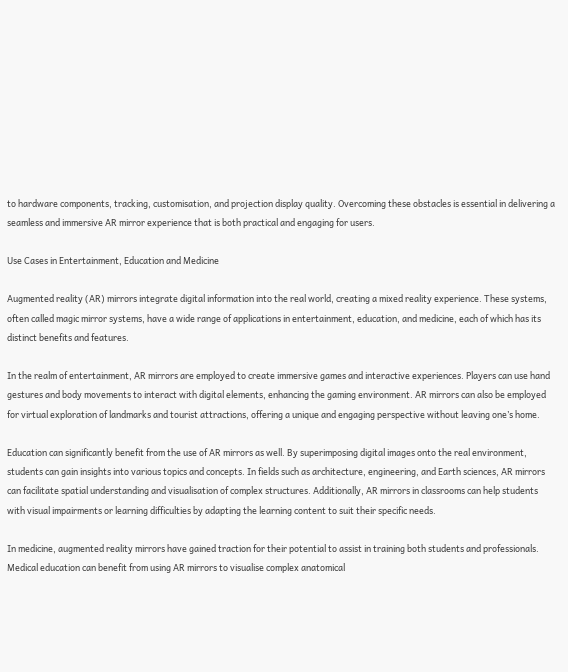to hardware components, tracking, customisation, and projection display quality. Overcoming these obstacles is essential in delivering a seamless and immersive AR mirror experience that is both practical and engaging for users.

Use Cases in Entertainment, Education and Medicine

Augmented reality (AR) mirrors integrate digital information into the real world, creating a mixed reality experience. These systems, often called magic mirror systems, have a wide range of applications in entertainment, education, and medicine, each of which has its distinct benefits and features.

In the realm of entertainment, AR mirrors are employed to create immersive games and interactive experiences. Players can use hand gestures and body movements to interact with digital elements, enhancing the gaming environment. AR mirrors can also be employed for virtual exploration of landmarks and tourist attractions, offering a unique and engaging perspective without leaving one’s home.

Education can significantly benefit from the use of AR mirrors as well. By superimposing digital images onto the real environment, students can gain insights into various topics and concepts. In fields such as architecture, engineering, and Earth sciences, AR mirrors can facilitate spatial understanding and visualisation of complex structures. Additionally, AR mirrors in classrooms can help students with visual impairments or learning difficulties by adapting the learning content to suit their specific needs.

In medicine, augmented reality mirrors have gained traction for their potential to assist in training both students and professionals. Medical education can benefit from using AR mirrors to visualise complex anatomical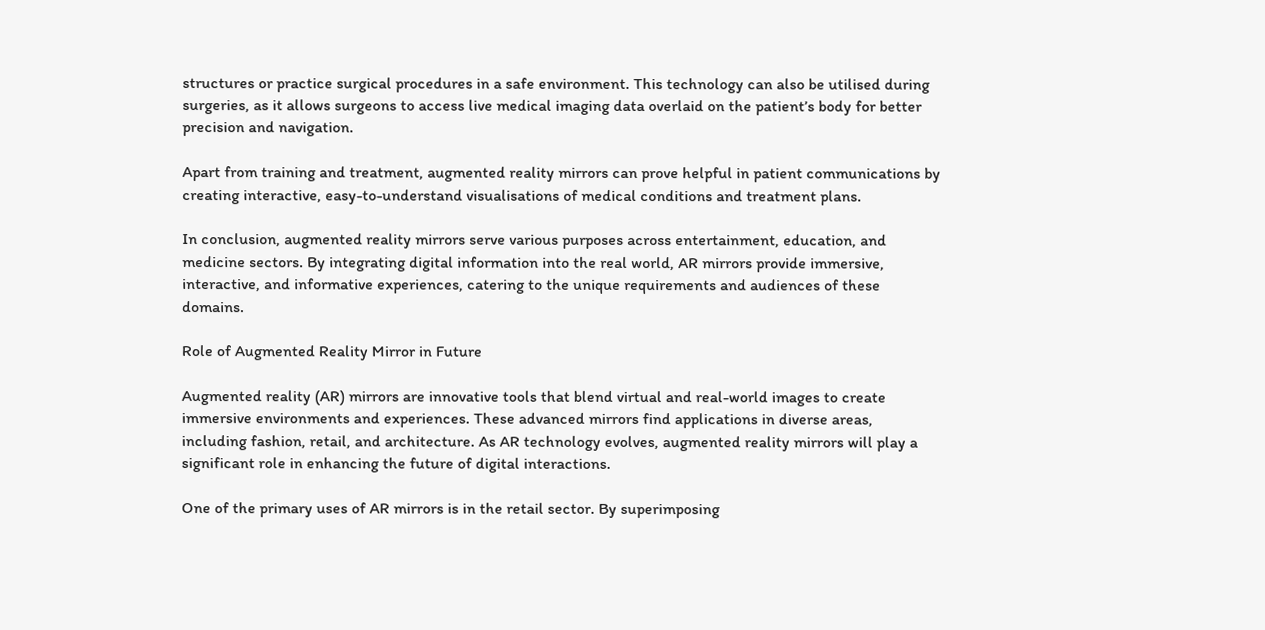structures or practice surgical procedures in a safe environment. This technology can also be utilised during surgeries, as it allows surgeons to access live medical imaging data overlaid on the patient’s body for better precision and navigation.

Apart from training and treatment, augmented reality mirrors can prove helpful in patient communications by creating interactive, easy-to-understand visualisations of medical conditions and treatment plans.

In conclusion, augmented reality mirrors serve various purposes across entertainment, education, and medicine sectors. By integrating digital information into the real world, AR mirrors provide immersive, interactive, and informative experiences, catering to the unique requirements and audiences of these domains.

Role of Augmented Reality Mirror in Future

Augmented reality (AR) mirrors are innovative tools that blend virtual and real-world images to create immersive environments and experiences. These advanced mirrors find applications in diverse areas, including fashion, retail, and architecture. As AR technology evolves, augmented reality mirrors will play a significant role in enhancing the future of digital interactions.

One of the primary uses of AR mirrors is in the retail sector. By superimposing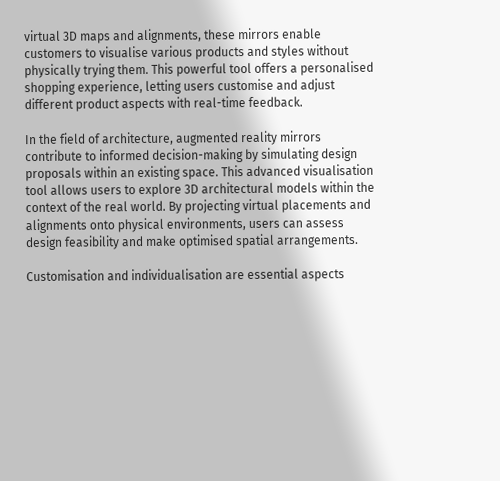virtual 3D maps and alignments, these mirrors enable customers to visualise various products and styles without physically trying them. This powerful tool offers a personalised shopping experience, letting users customise and adjust different product aspects with real-time feedback.

In the field of architecture, augmented reality mirrors contribute to informed decision-making by simulating design proposals within an existing space. This advanced visualisation tool allows users to explore 3D architectural models within the context of the real world. By projecting virtual placements and alignments onto physical environments, users can assess design feasibility and make optimised spatial arrangements.

Customisation and individualisation are essential aspects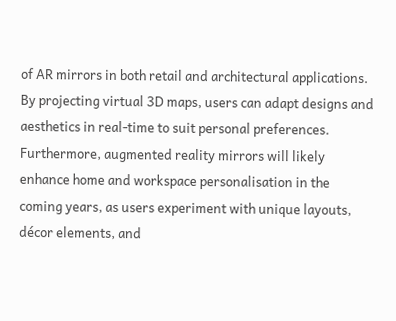of AR mirrors in both retail and architectural applications. By projecting virtual 3D maps, users can adapt designs and aesthetics in real-time to suit personal preferences. Furthermore, augmented reality mirrors will likely enhance home and workspace personalisation in the coming years, as users experiment with unique layouts, décor elements, and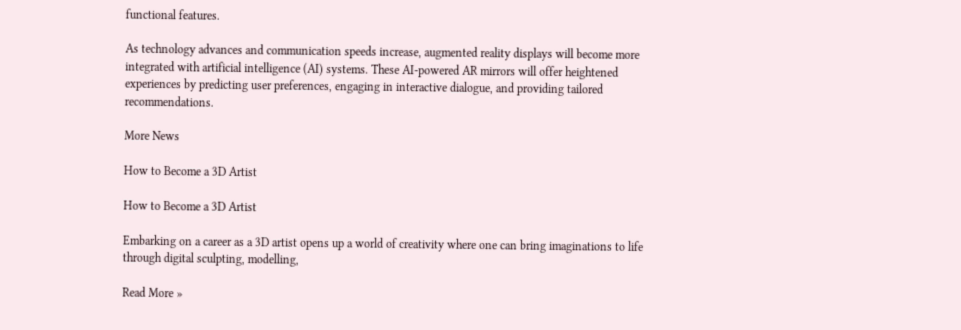functional features.

As technology advances and communication speeds increase, augmented reality displays will become more integrated with artificial intelligence (AI) systems. These AI-powered AR mirrors will offer heightened experiences by predicting user preferences, engaging in interactive dialogue, and providing tailored recommendations.

More News

How to Become a 3D Artist

How to Become a 3D Artist

Embarking on a career as a 3D artist opens up a world of creativity where one can bring imaginations to life through digital sculpting, modelling,

Read More »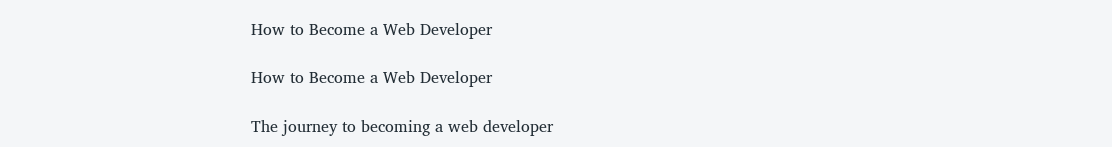How to Become a Web Developer

How to Become a Web Developer

The journey to becoming a web developer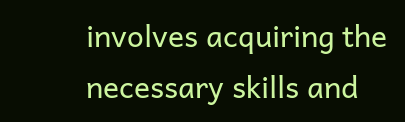involves acquiring the necessary skills and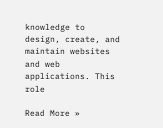knowledge to design, create, and maintain websites and web applications. This role

Read More »